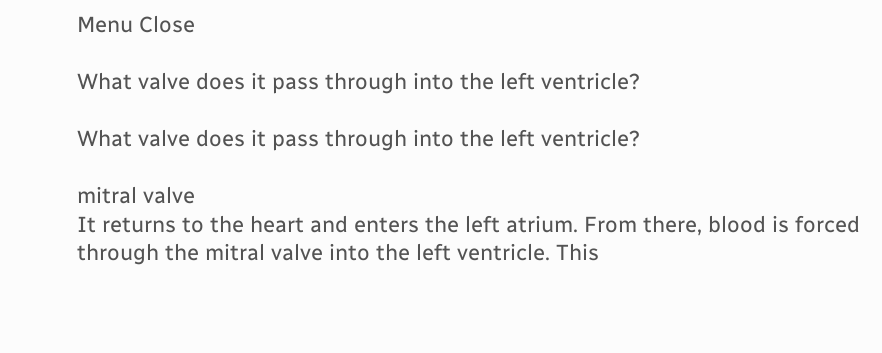Menu Close

What valve does it pass through into the left ventricle?

What valve does it pass through into the left ventricle?

mitral valve
It returns to the heart and enters the left atrium. From there, blood is forced through the mitral valve into the left ventricle. This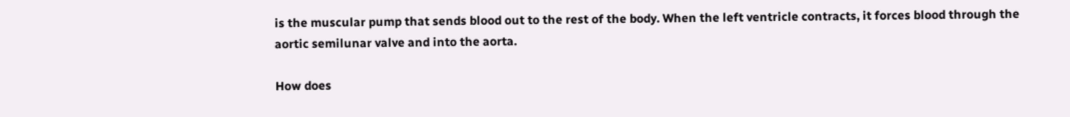is the muscular pump that sends blood out to the rest of the body. When the left ventricle contracts, it forces blood through the aortic semilunar valve and into the aorta.

How does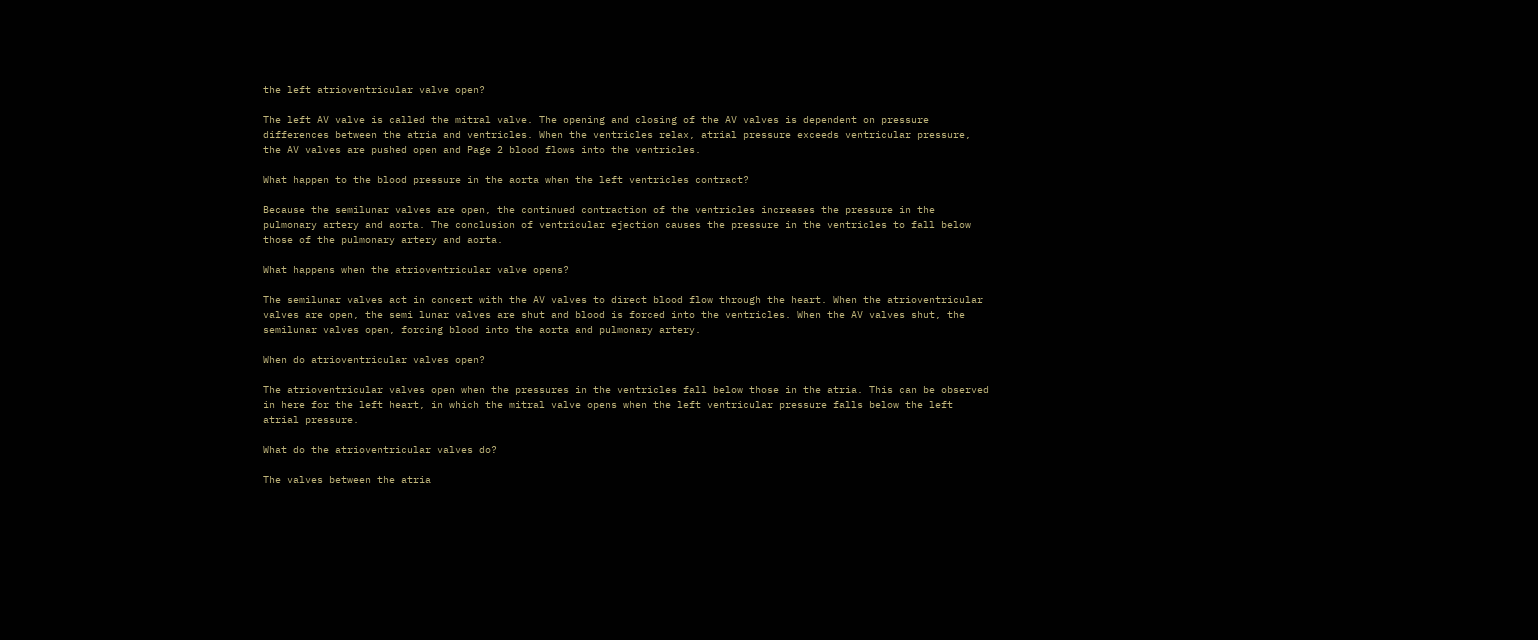the left atrioventricular valve open?

The left AV valve is called the mitral valve. The opening and closing of the AV valves is dependent on pressure differences between the atria and ventricles. When the ventricles relax, atrial pressure exceeds ventricular pressure, the AV valves are pushed open and Page 2 blood flows into the ventricles.

What happen to the blood pressure in the aorta when the left ventricles contract?

Because the semilunar valves are open, the continued contraction of the ventricles increases the pressure in the pulmonary artery and aorta. The conclusion of ventricular ejection causes the pressure in the ventricles to fall below those of the pulmonary artery and aorta.

What happens when the atrioventricular valve opens?

The semilunar valves act in concert with the AV valves to direct blood flow through the heart. When the atrioventricular valves are open, the semi lunar valves are shut and blood is forced into the ventricles. When the AV valves shut, the semilunar valves open, forcing blood into the aorta and pulmonary artery.

When do atrioventricular valves open?

The atrioventricular valves open when the pressures in the ventricles fall below those in the atria. This can be observed in here for the left heart, in which the mitral valve opens when the left ventricular pressure falls below the left atrial pressure.

What do the atrioventricular valves do?

The valves between the atria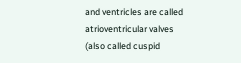and ventricles are called atrioventricular valves (also called cuspid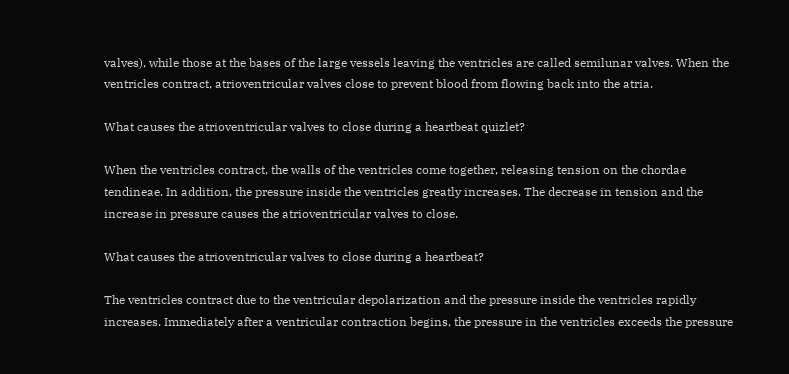valves), while those at the bases of the large vessels leaving the ventricles are called semilunar valves. When the ventricles contract, atrioventricular valves close to prevent blood from flowing back into the atria.

What causes the atrioventricular valves to close during a heartbeat quizlet?

When the ventricles contract, the walls of the ventricles come together, releasing tension on the chordae tendineae. In addition, the pressure inside the ventricles greatly increases. The decrease in tension and the increase in pressure causes the atrioventricular valves to close.

What causes the atrioventricular valves to close during a heartbeat?

The ventricles contract due to the ventricular depolarization and the pressure inside the ventricles rapidly increases. Immediately after a ventricular contraction begins, the pressure in the ventricles exceeds the pressure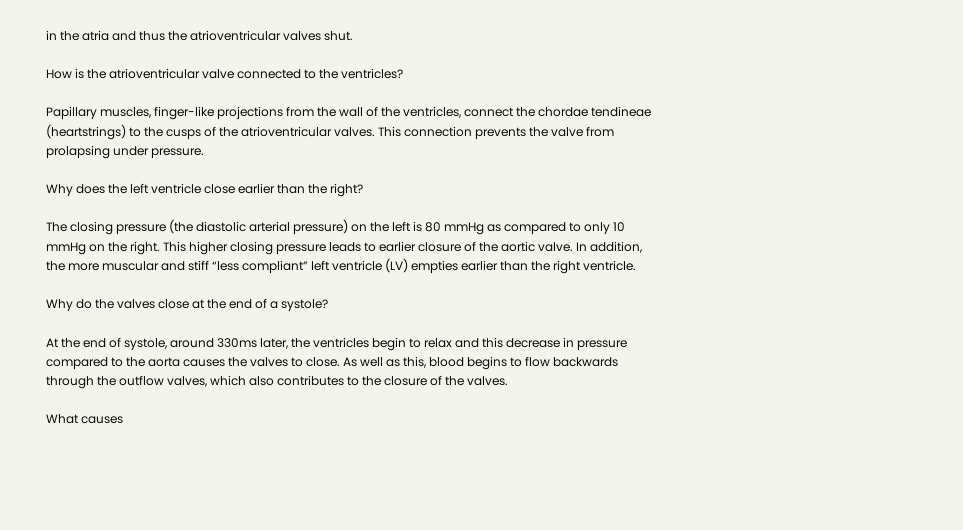in the atria and thus the atrioventricular valves shut.

How is the atrioventricular valve connected to the ventricles?

Papillary muscles, finger-like projections from the wall of the ventricles, connect the chordae tendineae (heartstrings) to the cusps of the atrioventricular valves. This connection prevents the valve from prolapsing under pressure.

Why does the left ventricle close earlier than the right?

The closing pressure (the diastolic arterial pressure) on the left is 80 mmHg as compared to only 10 mmHg on the right. This higher closing pressure leads to earlier closure of the aortic valve. In addition, the more muscular and stiff “less compliant” left ventricle (LV) empties earlier than the right ventricle.

Why do the valves close at the end of a systole?

At the end of systole, around 330ms later, the ventricles begin to relax and this decrease in pressure compared to the aorta causes the valves to close. As well as this, blood begins to flow backwards through the outflow valves, which also contributes to the closure of the valves.

What causes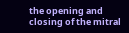the opening and closing of the mitral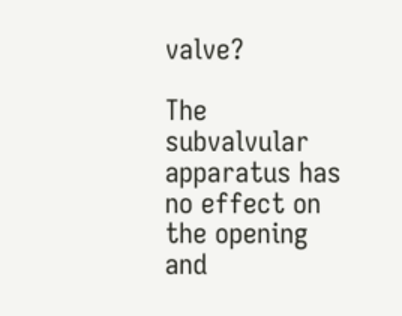valve?

The subvalvular apparatus has no effect on the opening and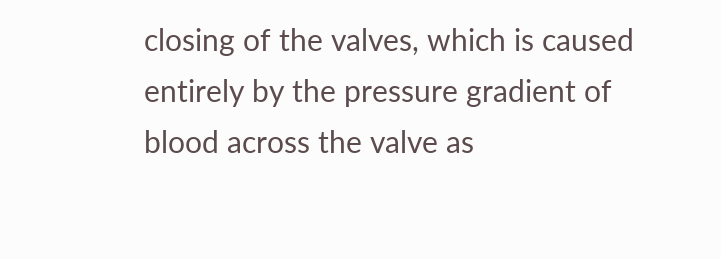closing of the valves, which is caused entirely by the pressure gradient of blood across the valve as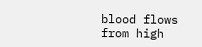blood flows from high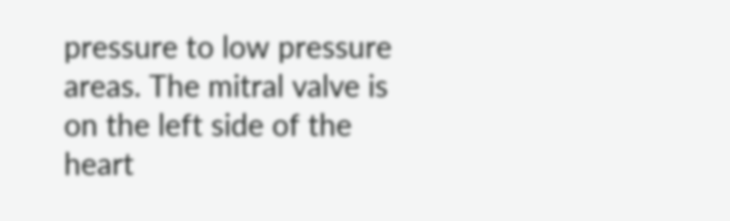pressure to low pressure areas. The mitral valve is on the left side of the heart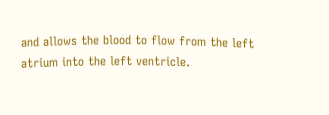and allows the blood to flow from the left atrium into the left ventricle.